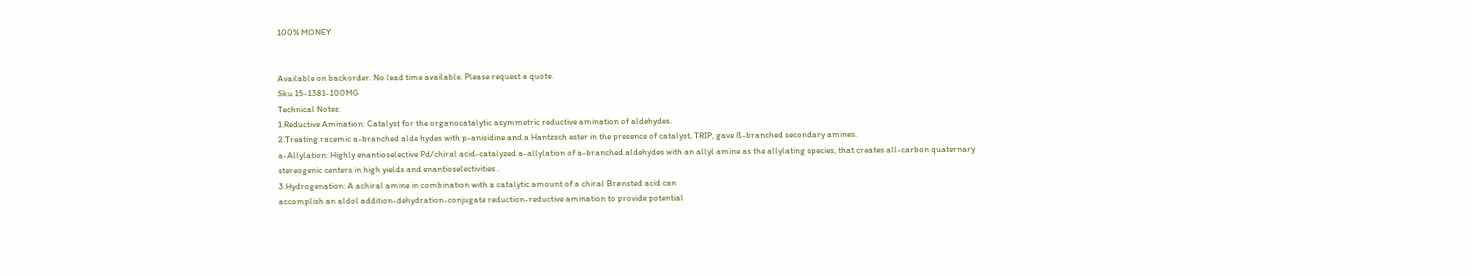100% MONEY


Available on backorder. No lead time available. Please request a quote.
Sku 15-1381-100MG
Technical Notes:
1.Reductive Amination: Catalyst for the organocatalytic asymmetric reductive amination of aldehydes.
2.Treating racemic a-branched alde hydes with p-anisidine and a Hantzsch ester in the presence of catalyst, TRIP, gave ß-branched secondary amines.
a-Allylation: Highly enantioselective Pd/chiral acid-catalyzed a-allylation of a-branched aldehydes with an allyl amine as the allylating species, that creates all-carbon quaternary stereogenic centers in high yields and enantioselectivities .
3.Hydrogenation: A achiral amine in combination with a catalytic amount of a chiral Brønsted acid can
accomplish an aldol addition-dehydration-conjugate reduction-reductive amination to provide potential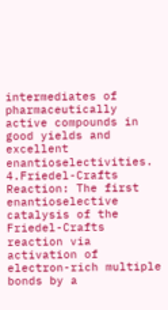intermediates of pharmaceutically active compounds in good yields and excellent enantioselectivities.
4.Friedel-Crafts Reaction: The first enantioselective catalysis of the Friedel-Crafts reaction via activation of electron-rich multiple bonds by a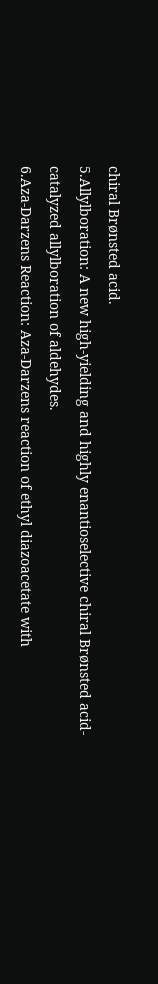chiral Brønsted acid.
5.Allylboration: A new high-yielding and highly enantioselective chiral Brønsted acid-catalyzed allylboration of aldehydes.
6.Aza-Darzens Reaction: Aza-Darzens reaction of ethyl diazoacetate with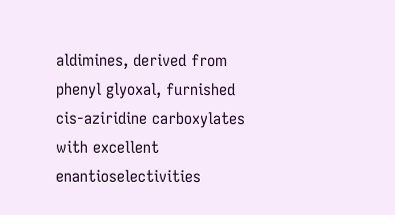aldimines, derived from phenyl glyoxal, furnished cis-aziridine carboxylates with excellent enantioselectivities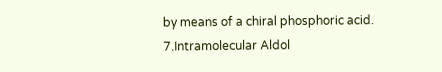by means of a chiral phosphoric acid.
7.Intramolecular Aldol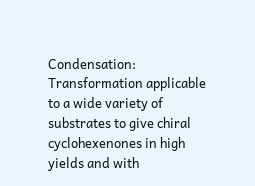Condensation: Transformation applicable to a wide variety of substrates to give chiral cyclohexenones in high yields and with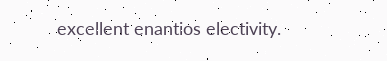excellent enantios electivity.